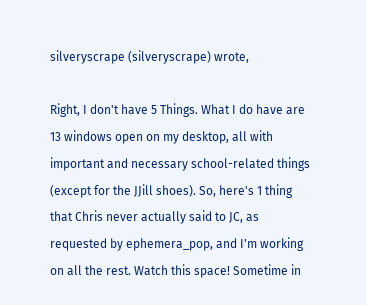silveryscrape (silveryscrape) wrote,

Right, I don't have 5 Things. What I do have are 13 windows open on my desktop, all with important and necessary school-related things (except for the JJill shoes). So, here's 1 thing that Chris never actually said to JC, as requested by ephemera_pop, and I'm working on all the rest. Watch this space! Sometime in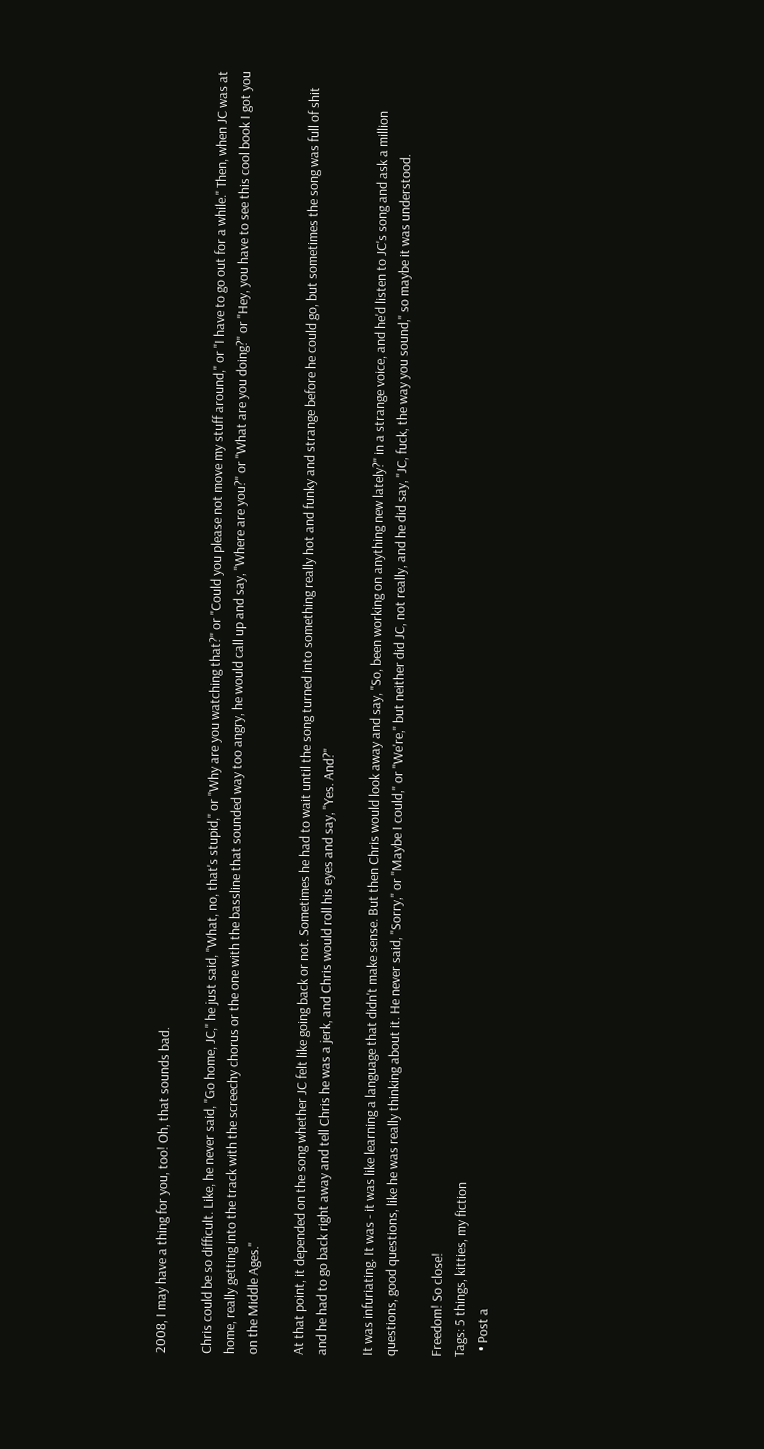2008, I may have a thing for you, too! Oh, that sounds bad.

Chris could be so difficult. Like, he never said, "Go home, JC," he just said, "What, no, that's stupid," or "Why are you watching that?" or "Could you please not move my stuff around," or "I have to go out for a while." Then, when JC was at home, really getting into the track with the screechy chorus or the one with the bassline that sounded way too angry, he would call up and say, "Where are you?" or "What are you doing?" or "Hey, you have to see this cool book I got you on the Middle Ages."

At that point, it depended on the song whether JC felt like going back or not. Sometimes he had to wait until the song turned into something really hot and funky and strange before he could go, but sometimes the song was full of shit and he had to go back right away and tell Chris he was a jerk, and Chris would roll his eyes and say, "Yes. And?"

It was infuriating. It was - it was like learning a language that didn't make sense. But then Chris would look away and say, "So, been working on anything new lately?" in a strange voice, and he'd listen to JC's song and ask a million questions, good questions, like he was really thinking about it. He never said, "Sorry," or "Maybe I could," or "We're," but neither did JC, not really, and he did say, "JC, fuck, the way you sound," so maybe it was understood.

Freedom! So close!
Tags: 5 things, kitties, my fiction
  • Post a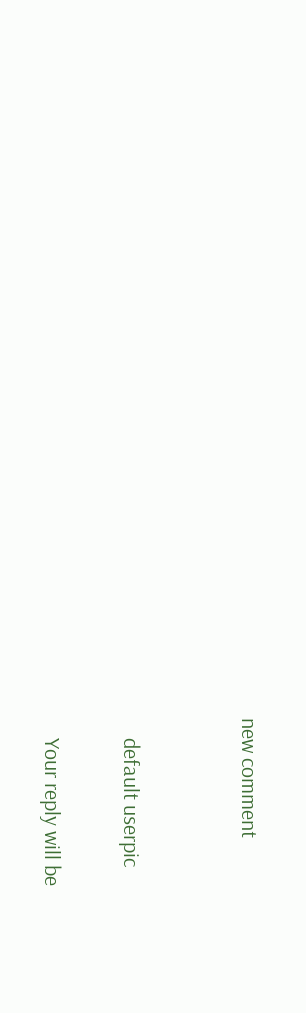new comment


    default userpic

    Your reply will be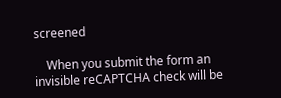screened

    When you submit the form an invisible reCAPTCHA check will be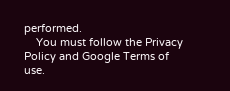performed.
    You must follow the Privacy Policy and Google Terms of use.